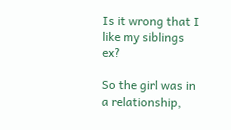Is it wrong that I like my siblings ex?

So the girl was in a relationship,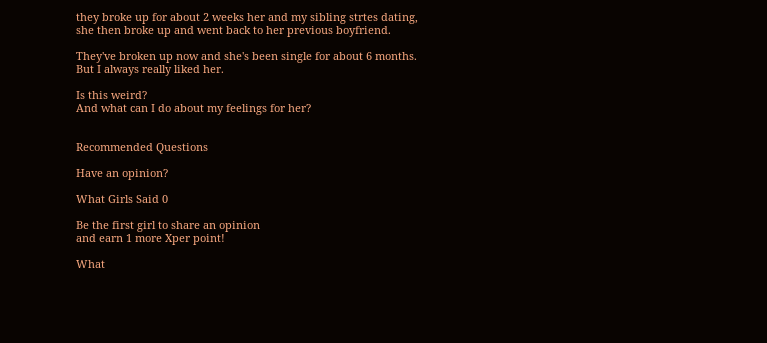they broke up for about 2 weeks her and my sibling strtes dating, she then broke up and went back to her previous boyfriend.

They've broken up now and she's been single for about 6 months. But I always really liked her.

Is this weird?
And what can I do about my feelings for her?


Recommended Questions

Have an opinion?

What Girls Said 0

Be the first girl to share an opinion
and earn 1 more Xper point!

What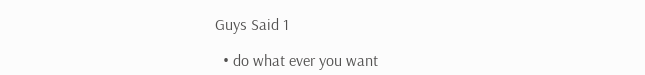Guys Said 1

  • do what ever you want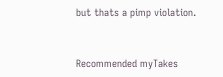but thats a pimp violation.


Recommended myTakes